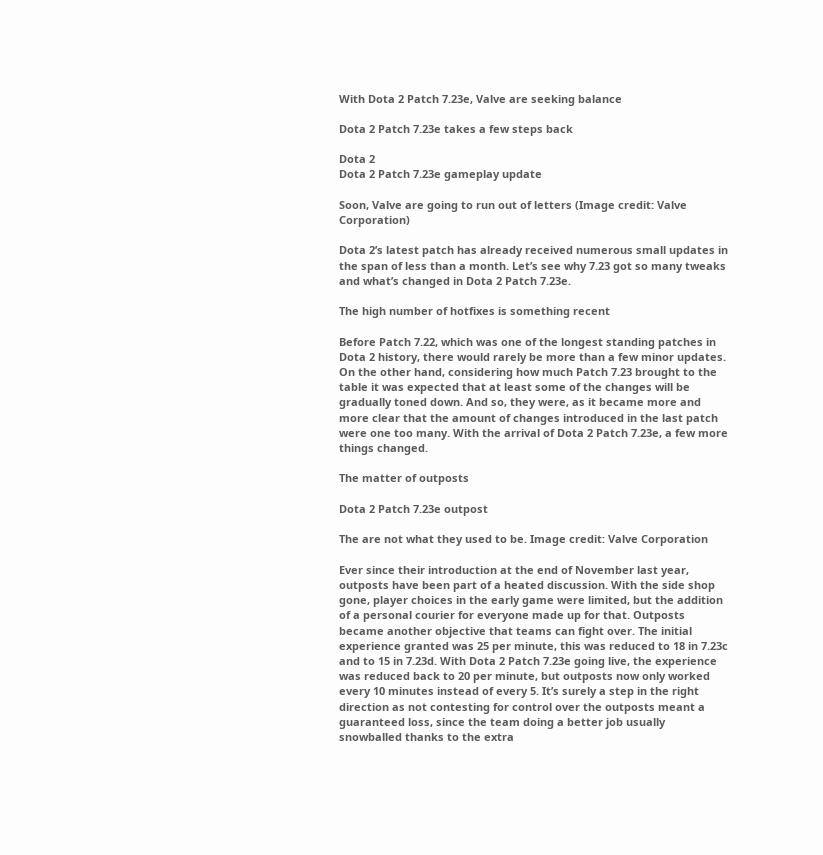With Dota 2 Patch 7.23e, Valve are seeking balance

Dota 2 Patch 7.23e takes a few steps back

Dota 2
Dota 2 Patch 7.23e gameplay update

Soon, Valve are going to run out of letters (Image credit: Valve Corporation)

Dota 2’s latest patch has already received numerous small updates in the span of less than a month. Let’s see why 7.23 got so many tweaks and what’s changed in Dota 2 Patch 7.23e.

The high number of hotfixes is something recent

Before Patch 7.22, which was one of the longest standing patches in Dota 2 history, there would rarely be more than a few minor updates. On the other hand, considering how much Patch 7.23 brought to the table it was expected that at least some of the changes will be gradually toned down. And so, they were, as it became more and more clear that the amount of changes introduced in the last patch were one too many. With the arrival of Dota 2 Patch 7.23e, a few more things changed.

The matter of outposts

Dota 2 Patch 7.23e outpost

The are not what they used to be. Image credit: Valve Corporation

Ever since their introduction at the end of November last year, outposts have been part of a heated discussion. With the side shop gone, player choices in the early game were limited, but the addition of a personal courier for everyone made up for that. Outposts became another objective that teams can fight over. The initial experience granted was 25 per minute, this was reduced to 18 in 7.23c and to 15 in 7.23d. With Dota 2 Patch 7.23e going live, the experience was reduced back to 20 per minute, but outposts now only worked every 10 minutes instead of every 5. It’s surely a step in the right direction as not contesting for control over the outposts meant a guaranteed loss, since the team doing a better job usually snowballed thanks to the extra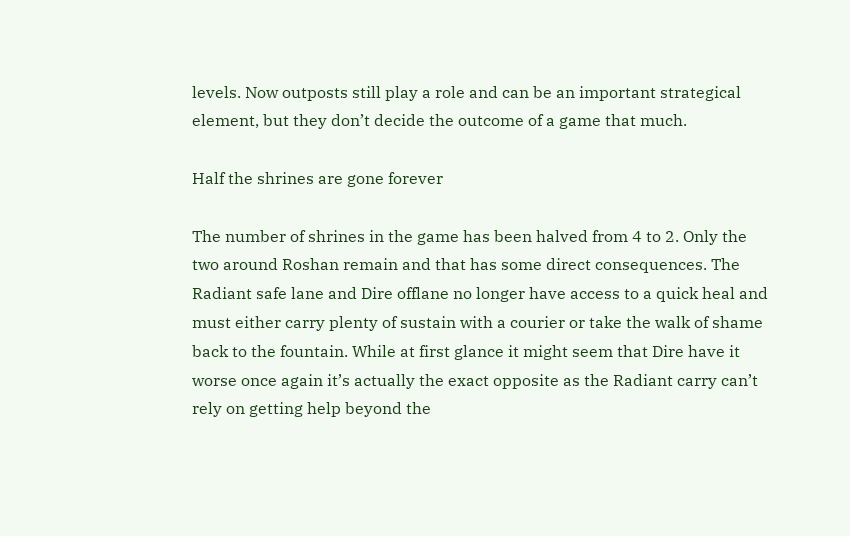levels. Now outposts still play a role and can be an important strategical element, but they don’t decide the outcome of a game that much.

Half the shrines are gone forever

The number of shrines in the game has been halved from 4 to 2. Only the two around Roshan remain and that has some direct consequences. The Radiant safe lane and Dire offlane no longer have access to a quick heal and must either carry plenty of sustain with a courier or take the walk of shame back to the fountain. While at first glance it might seem that Dire have it worse once again it’s actually the exact opposite as the Radiant carry can’t rely on getting help beyond the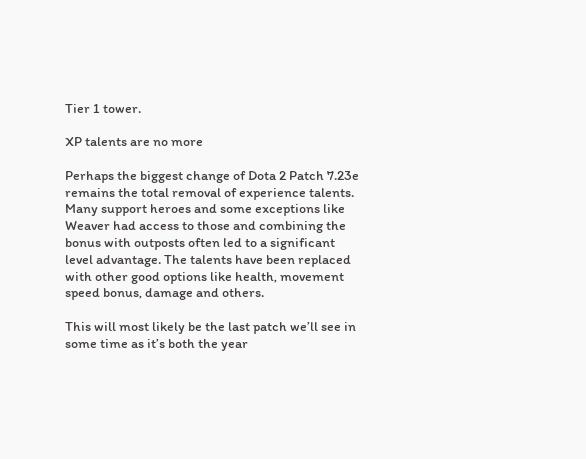Tier 1 tower.

XP talents are no more

Perhaps the biggest change of Dota 2 Patch 7.23e remains the total removal of experience talents. Many support heroes and some exceptions like Weaver had access to those and combining the bonus with outposts often led to a significant level advantage. The talents have been replaced with other good options like health, movement speed bonus, damage and others.

This will most likely be the last patch we’ll see in some time as it’s both the year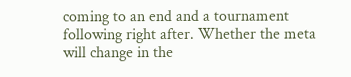coming to an end and a tournament following right after. Whether the meta will change in the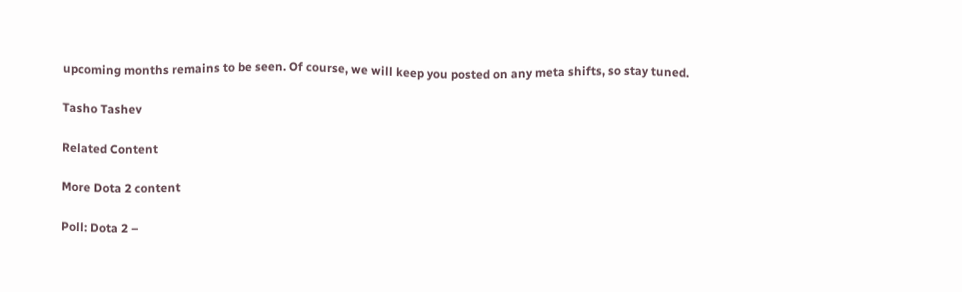upcoming months remains to be seen. Of course, we will keep you posted on any meta shifts, so stay tuned.

Tasho Tashev

Related Content

More Dota 2 content

Poll: Dota 2 –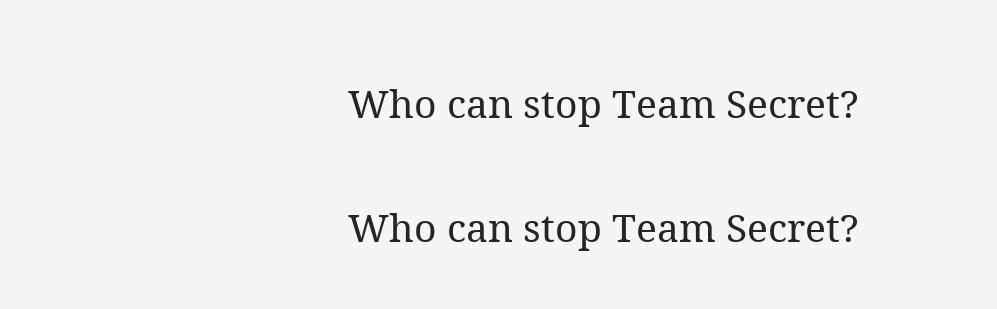Who can stop Team Secret?

Who can stop Team Secret?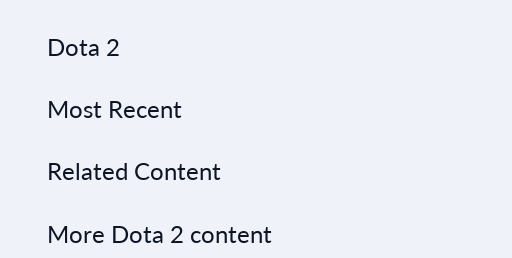Dota 2

Most Recent

Related Content

More Dota 2 content